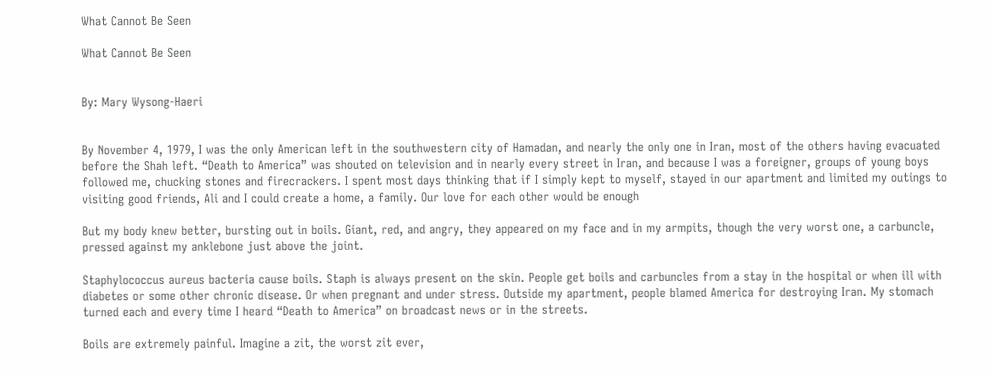What Cannot Be Seen

What Cannot Be Seen


By: Mary Wysong-Haeri


By November 4, 1979, I was the only American left in the southwestern city of Hamadan, and nearly the only one in Iran, most of the others having evacuated before the Shah left. “Death to America” was shouted on television and in nearly every street in Iran, and because I was a foreigner, groups of young boys followed me, chucking stones and firecrackers. I spent most days thinking that if I simply kept to myself, stayed in our apartment and limited my outings to visiting good friends, Ali and I could create a home, a family. Our love for each other would be enough

But my body knew better, bursting out in boils. Giant, red, and angry, they appeared on my face and in my armpits, though the very worst one, a carbuncle, pressed against my anklebone just above the joint.

Staphylococcus aureus bacteria cause boils. Staph is always present on the skin. People get boils and carbuncles from a stay in the hospital or when ill with diabetes or some other chronic disease. Or when pregnant and under stress. Outside my apartment, people blamed America for destroying Iran. My stomach turned each and every time I heard “Death to America” on broadcast news or in the streets.

Boils are extremely painful. Imagine a zit, the worst zit ever,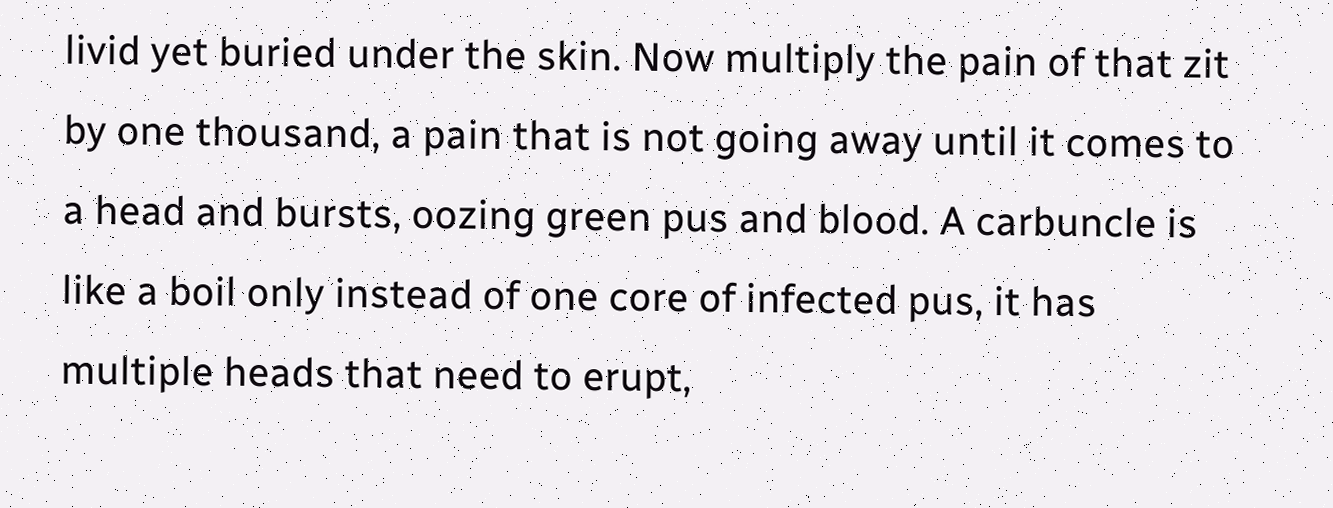livid yet buried under the skin. Now multiply the pain of that zit by one thousand, a pain that is not going away until it comes to a head and bursts, oozing green pus and blood. A carbuncle is like a boil only instead of one core of infected pus, it has multiple heads that need to erupt,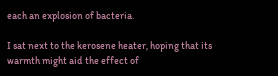each an explosion of bacteria.

I sat next to the kerosene heater, hoping that its warmth might aid the effect of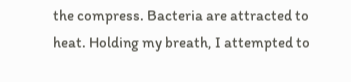the compress. Bacteria are attracted to heat. Holding my breath, I attempted to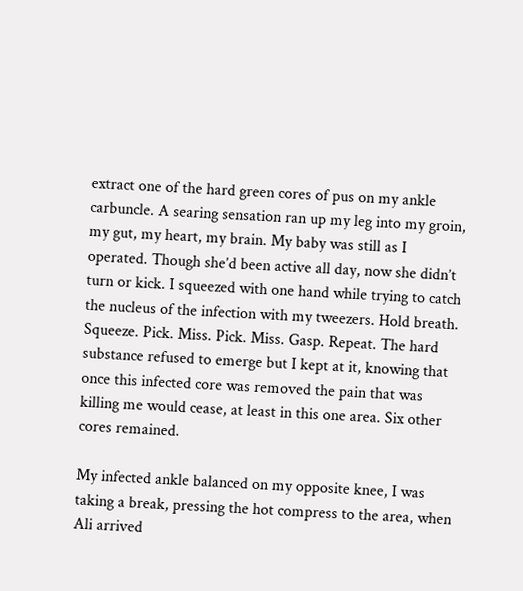extract one of the hard green cores of pus on my ankle carbuncle. A searing sensation ran up my leg into my groin, my gut, my heart, my brain. My baby was still as I operated. Though she’d been active all day, now she didn’t turn or kick. I squeezed with one hand while trying to catch the nucleus of the infection with my tweezers. Hold breath. Squeeze. Pick. Miss. Pick. Miss. Gasp. Repeat. The hard substance refused to emerge but I kept at it, knowing that once this infected core was removed the pain that was killing me would cease, at least in this one area. Six other cores remained.

My infected ankle balanced on my opposite knee, I was taking a break, pressing the hot compress to the area, when Ali arrived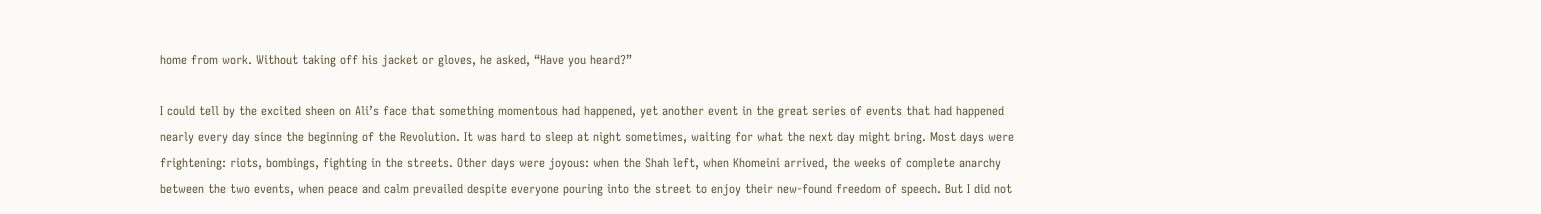home from work. Without taking off his jacket or gloves, he asked, “Have you heard?”

I could tell by the excited sheen on Ali’s face that something momentous had happened, yet another event in the great series of events that had happened nearly every day since the beginning of the Revolution. It was hard to sleep at night sometimes, waiting for what the next day might bring. Most days were frightening: riots, bombings, fighting in the streets. Other days were joyous: when the Shah left, when Khomeini arrived, the weeks of complete anarchy between the two events, when peace and calm prevailed despite everyone pouring into the street to enjoy their new-found freedom of speech. But I did not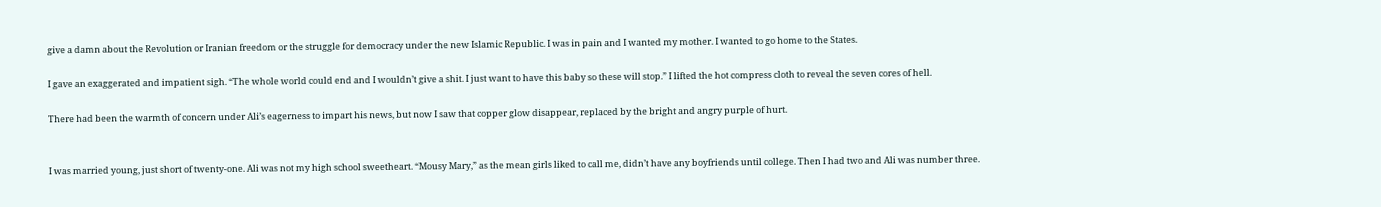give a damn about the Revolution or Iranian freedom or the struggle for democracy under the new Islamic Republic. I was in pain and I wanted my mother. I wanted to go home to the States.

I gave an exaggerated and impatient sigh. “The whole world could end and I wouldn’t give a shit. I just want to have this baby so these will stop.” I lifted the hot compress cloth to reveal the seven cores of hell.

There had been the warmth of concern under Ali’s eagerness to impart his news, but now I saw that copper glow disappear, replaced by the bright and angry purple of hurt.


I was married young, just short of twenty-one. Ali was not my high school sweetheart. “Mousy Mary,” as the mean girls liked to call me, didn’t have any boyfriends until college. Then I had two and Ali was number three.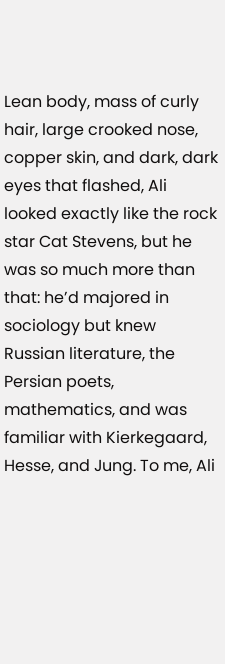Lean body, mass of curly hair, large crooked nose, copper skin, and dark, dark eyes that flashed, Ali looked exactly like the rock star Cat Stevens, but he was so much more than that: he’d majored in sociology but knew Russian literature, the Persian poets, mathematics, and was familiar with Kierkegaard, Hesse, and Jung. To me, Ali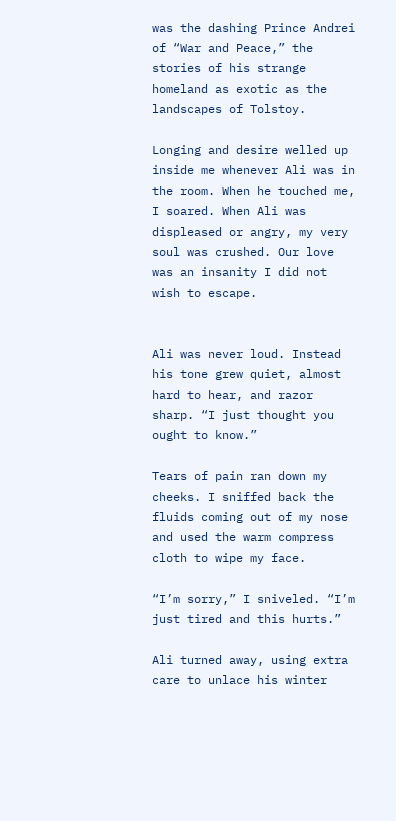was the dashing Prince Andrei of “War and Peace,” the stories of his strange homeland as exotic as the landscapes of Tolstoy.

Longing and desire welled up inside me whenever Ali was in the room. When he touched me, I soared. When Ali was displeased or angry, my very soul was crushed. Our love was an insanity I did not wish to escape.


Ali was never loud. Instead his tone grew quiet, almost hard to hear, and razor sharp. “I just thought you ought to know.”

Tears of pain ran down my cheeks. I sniffed back the fluids coming out of my nose and used the warm compress cloth to wipe my face.

“I’m sorry,” I sniveled. “I’m just tired and this hurts.”

Ali turned away, using extra care to unlace his winter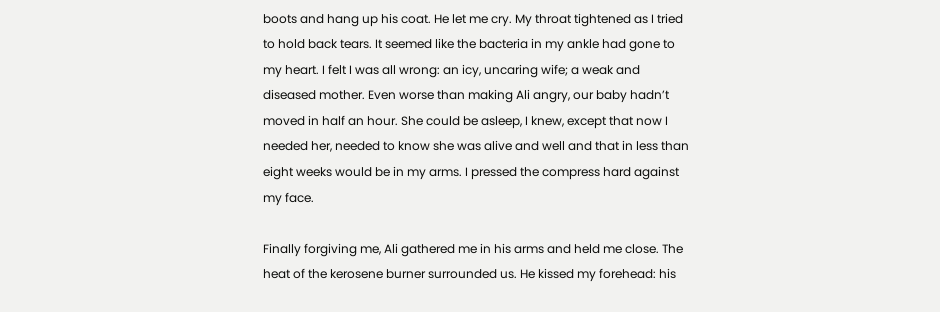boots and hang up his coat. He let me cry. My throat tightened as I tried to hold back tears. It seemed like the bacteria in my ankle had gone to my heart. I felt I was all wrong: an icy, uncaring wife; a weak and diseased mother. Even worse than making Ali angry, our baby hadn’t moved in half an hour. She could be asleep, I knew, except that now I needed her, needed to know she was alive and well and that in less than eight weeks would be in my arms. I pressed the compress hard against my face.

Finally forgiving me, Ali gathered me in his arms and held me close. The heat of the kerosene burner surrounded us. He kissed my forehead: his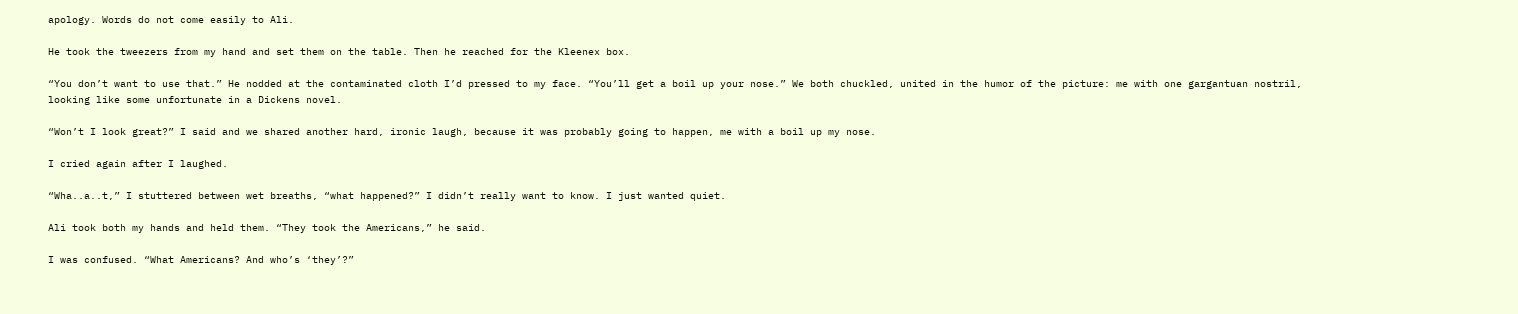apology. Words do not come easily to Ali.

He took the tweezers from my hand and set them on the table. Then he reached for the Kleenex box.

“You don’t want to use that.” He nodded at the contaminated cloth I’d pressed to my face. “You’ll get a boil up your nose.” We both chuckled, united in the humor of the picture: me with one gargantuan nostril, looking like some unfortunate in a Dickens novel.

“Won’t I look great?” I said and we shared another hard, ironic laugh, because it was probably going to happen, me with a boil up my nose.

I cried again after I laughed.

“Wha..a..t,” I stuttered between wet breaths, “what happened?” I didn’t really want to know. I just wanted quiet.

Ali took both my hands and held them. “They took the Americans,” he said.

I was confused. “What Americans? And who’s ‘they’?”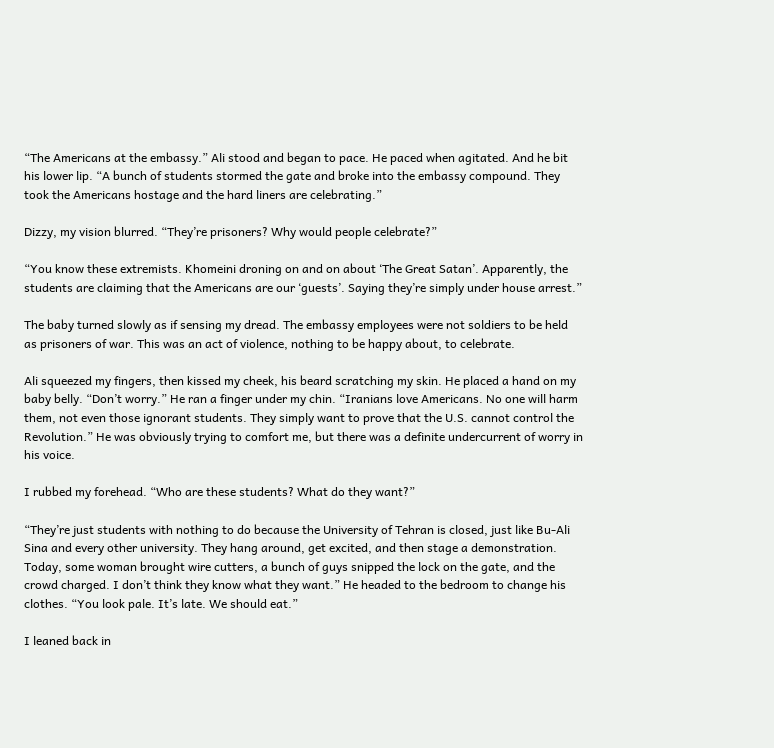“The Americans at the embassy.” Ali stood and began to pace. He paced when agitated. And he bit his lower lip. “A bunch of students stormed the gate and broke into the embassy compound. They took the Americans hostage and the hard liners are celebrating.”

Dizzy, my vision blurred. “They’re prisoners? Why would people celebrate?”

“You know these extremists. Khomeini droning on and on about ‘The Great Satan’. Apparently, the students are claiming that the Americans are our ‘guests’. Saying they’re simply under house arrest.”

The baby turned slowly as if sensing my dread. The embassy employees were not soldiers to be held as prisoners of war. This was an act of violence, nothing to be happy about, to celebrate.

Ali squeezed my fingers, then kissed my cheek, his beard scratching my skin. He placed a hand on my baby belly. “Don’t worry.” He ran a finger under my chin. “Iranians love Americans. No one will harm them, not even those ignorant students. They simply want to prove that the U.S. cannot control the Revolution.” He was obviously trying to comfort me, but there was a definite undercurrent of worry in his voice.

I rubbed my forehead. “Who are these students? What do they want?”

“They’re just students with nothing to do because the University of Tehran is closed, just like Bu-Ali Sina and every other university. They hang around, get excited, and then stage a demonstration. Today, some woman brought wire cutters, a bunch of guys snipped the lock on the gate, and the crowd charged. I don’t think they know what they want.” He headed to the bedroom to change his clothes. “You look pale. It’s late. We should eat.”

I leaned back in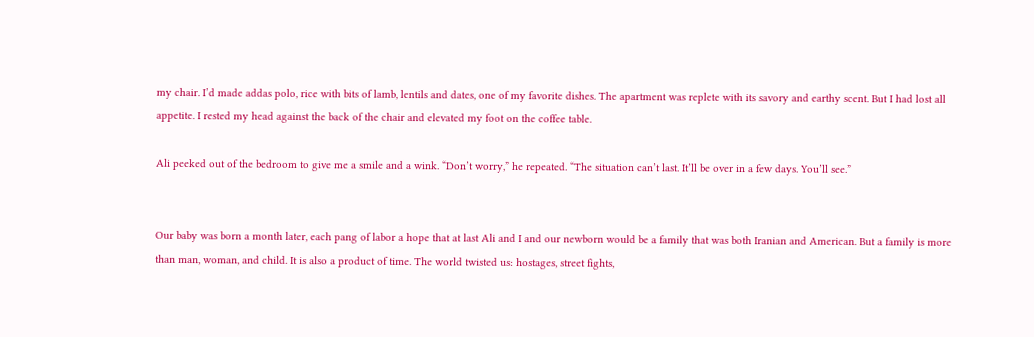my chair. I’d made addas polo, rice with bits of lamb, lentils and dates, one of my favorite dishes. The apartment was replete with its savory and earthy scent. But I had lost all appetite. I rested my head against the back of the chair and elevated my foot on the coffee table.

Ali peeked out of the bedroom to give me a smile and a wink. “Don’t worry,” he repeated. “The situation can’t last. It’ll be over in a few days. You’ll see.”


Our baby was born a month later, each pang of labor a hope that at last Ali and I and our newborn would be a family that was both Iranian and American. But a family is more than man, woman, and child. It is also a product of time. The world twisted us: hostages, street fights,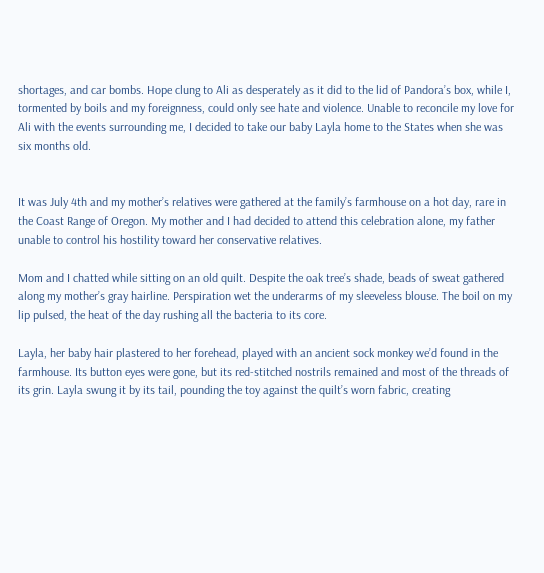shortages, and car bombs. Hope clung to Ali as desperately as it did to the lid of Pandora’s box, while I, tormented by boils and my foreignness, could only see hate and violence. Unable to reconcile my love for Ali with the events surrounding me, I decided to take our baby Layla home to the States when she was six months old.


It was July 4th and my mother’s relatives were gathered at the family’s farmhouse on a hot day, rare in the Coast Range of Oregon. My mother and I had decided to attend this celebration alone, my father unable to control his hostility toward her conservative relatives.

Mom and I chatted while sitting on an old quilt. Despite the oak tree’s shade, beads of sweat gathered along my mother’s gray hairline. Perspiration wet the underarms of my sleeveless blouse. The boil on my lip pulsed, the heat of the day rushing all the bacteria to its core.

Layla, her baby hair plastered to her forehead, played with an ancient sock monkey we’d found in the farmhouse. Its button eyes were gone, but its red-stitched nostrils remained and most of the threads of its grin. Layla swung it by its tail, pounding the toy against the quilt’s worn fabric, creating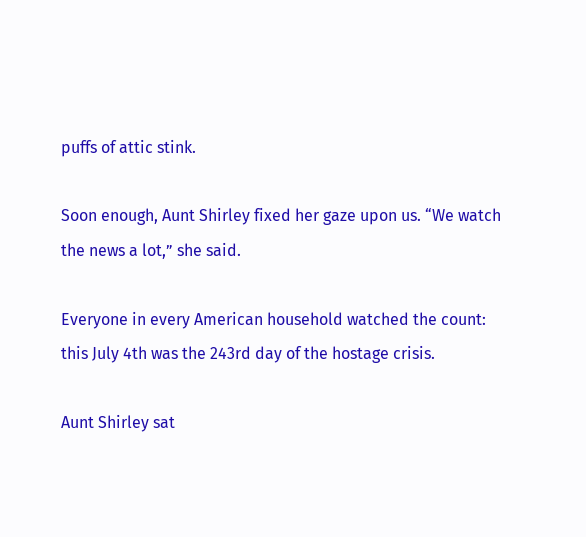puffs of attic stink.

Soon enough, Aunt Shirley fixed her gaze upon us. “We watch the news a lot,” she said.

Everyone in every American household watched the count: this July 4th was the 243rd day of the hostage crisis.

Aunt Shirley sat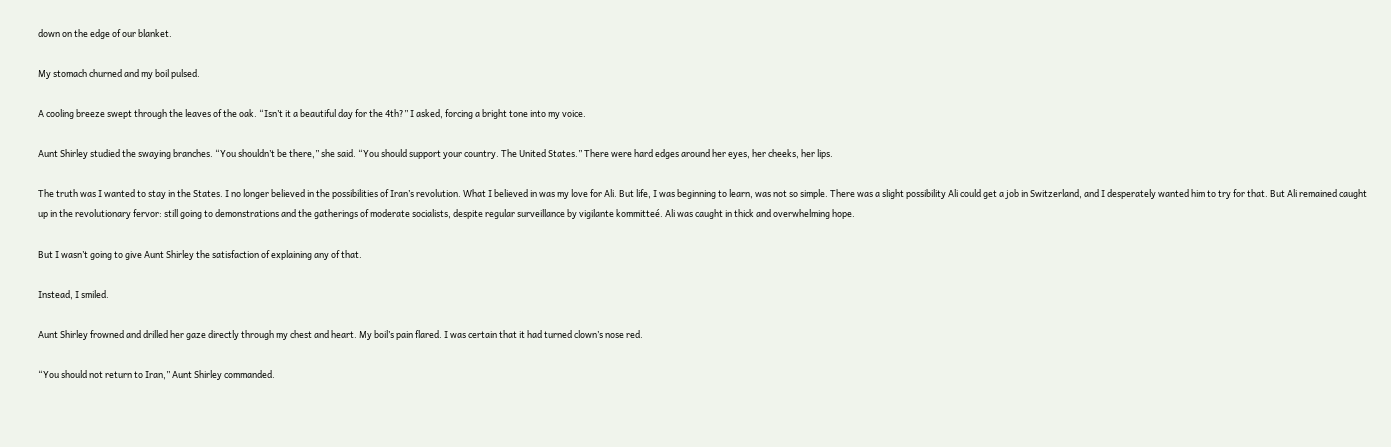down on the edge of our blanket.

My stomach churned and my boil pulsed.

A cooling breeze swept through the leaves of the oak. “Isn’t it a beautiful day for the 4th?” I asked, forcing a bright tone into my voice.

Aunt Shirley studied the swaying branches. “You shouldn’t be there,” she said. “You should support your country. The United States.” There were hard edges around her eyes, her cheeks, her lips.

The truth was I wanted to stay in the States. I no longer believed in the possibilities of Iran’s revolution. What I believed in was my love for Ali. But life, I was beginning to learn, was not so simple. There was a slight possibility Ali could get a job in Switzerland, and I desperately wanted him to try for that. But Ali remained caught up in the revolutionary fervor: still going to demonstrations and the gatherings of moderate socialists, despite regular surveillance by vigilante kommitteé. Ali was caught in thick and overwhelming hope.

But I wasn’t going to give Aunt Shirley the satisfaction of explaining any of that.

Instead, I smiled.

Aunt Shirley frowned and drilled her gaze directly through my chest and heart. My boil’s pain flared. I was certain that it had turned clown’s nose red.

“You should not return to Iran,” Aunt Shirley commanded.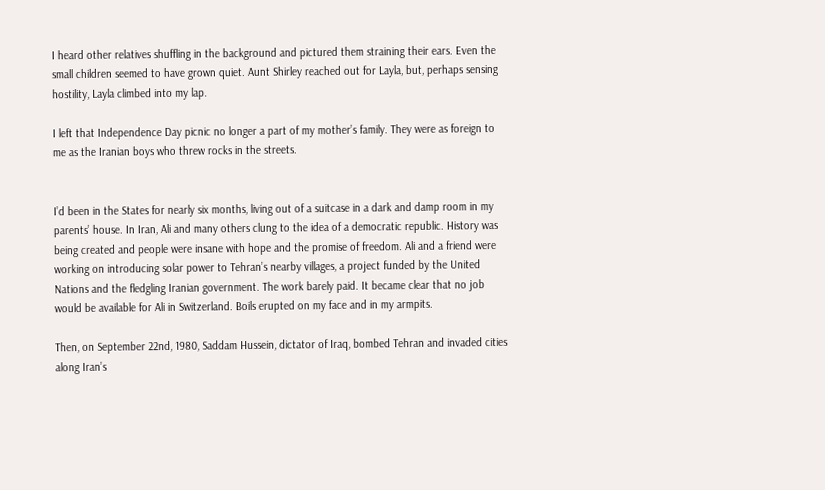I heard other relatives shuffling in the background and pictured them straining their ears. Even the small children seemed to have grown quiet. Aunt Shirley reached out for Layla, but, perhaps sensing hostility, Layla climbed into my lap.

I left that Independence Day picnic no longer a part of my mother’s family. They were as foreign to me as the Iranian boys who threw rocks in the streets.


I’d been in the States for nearly six months, living out of a suitcase in a dark and damp room in my parents’ house. In Iran, Ali and many others clung to the idea of a democratic republic. History was being created and people were insane with hope and the promise of freedom. Ali and a friend were working on introducing solar power to Tehran’s nearby villages, a project funded by the United Nations and the fledgling Iranian government. The work barely paid. It became clear that no job would be available for Ali in Switzerland. Boils erupted on my face and in my armpits.

Then, on September 22nd, 1980, Saddam Hussein, dictator of Iraq, bombed Tehran and invaded cities along Iran’s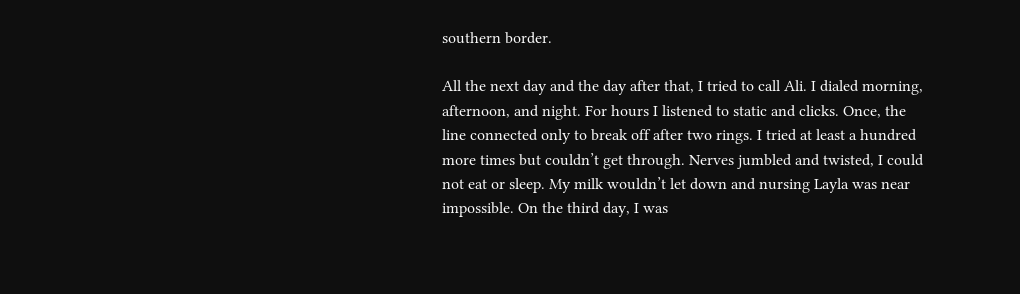southern border.

All the next day and the day after that, I tried to call Ali. I dialed morning, afternoon, and night. For hours I listened to static and clicks. Once, the line connected only to break off after two rings. I tried at least a hundred more times but couldn’t get through. Nerves jumbled and twisted, I could not eat or sleep. My milk wouldn’t let down and nursing Layla was near impossible. On the third day, I was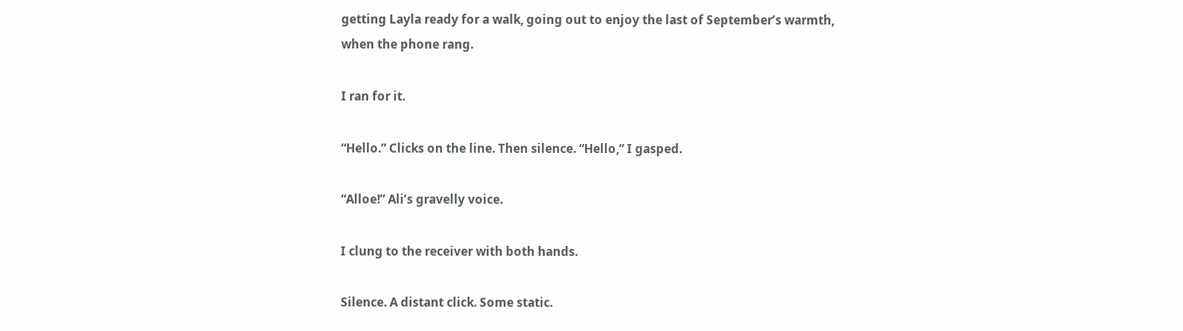getting Layla ready for a walk, going out to enjoy the last of September’s warmth, when the phone rang.

I ran for it.

“Hello.” Clicks on the line. Then silence. “Hello,” I gasped.

“Alloe!” Ali’s gravelly voice.

I clung to the receiver with both hands.

Silence. A distant click. Some static.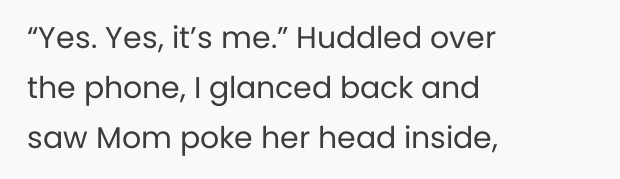“Yes. Yes, it’s me.” Huddled over the phone, I glanced back and saw Mom poke her head inside,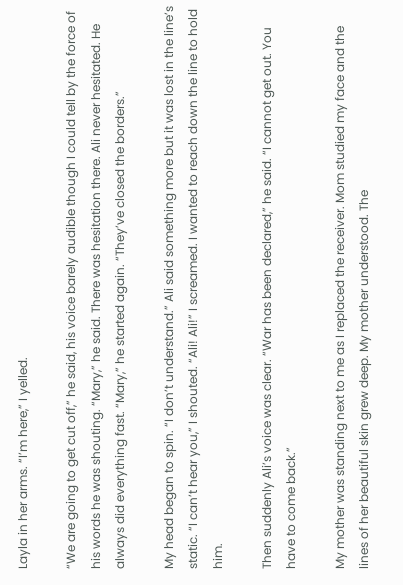Layla in her arms. “I’m here,” I yelled.

“We are going to get cut off,” he said, his voice barely audible though I could tell by the force of his words he was shouting. “Mary,” he said. There was hesitation there. Ali never hesitated. He always did everything fast. “Mary,” he started again. “They’ve closed the borders.”

My head began to spin. “I don’t understand.” Ali said something more but it was lost in the line’s static. “I can’t hear you,” I shouted. “Ali! Ali!” I screamed. I wanted to reach down the line to hold him.

Then suddenly Ali’s voice was clear. “War has been declared,” he said. “I cannot get out. You have to come back.”

My mother was standing next to me as I replaced the receiver. Mom studied my face and the lines of her beautiful skin grew deep. My mother understood. The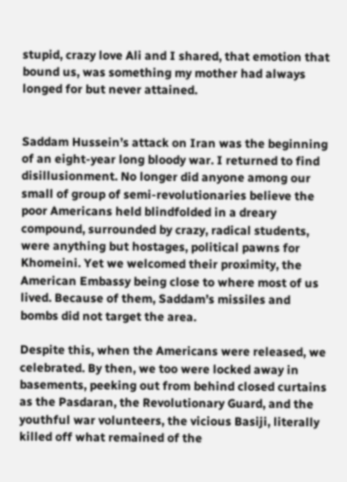stupid, crazy love Ali and I shared, that emotion that bound us, was something my mother had always longed for but never attained.


Saddam Hussein’s attack on Iran was the beginning of an eight-year long bloody war. I returned to find disillusionment. No longer did anyone among our small of group of semi-revolutionaries believe the poor Americans held blindfolded in a dreary compound, surrounded by crazy, radical students, were anything but hostages, political pawns for Khomeini. Yet we welcomed their proximity, the American Embassy being close to where most of us lived. Because of them, Saddam’s missiles and bombs did not target the area.

Despite this, when the Americans were released, we celebrated. By then, we too were locked away in basements, peeking out from behind closed curtains as the Pasdaran, the Revolutionary Guard, and the youthful war volunteers, the vicious Basiji, literally killed off what remained of the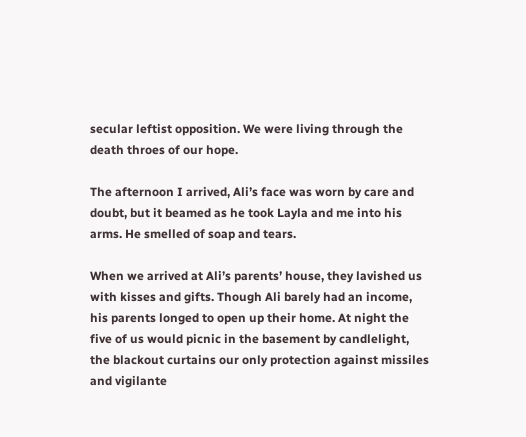secular leftist opposition. We were living through the death throes of our hope.

The afternoon I arrived, Ali’s face was worn by care and doubt, but it beamed as he took Layla and me into his arms. He smelled of soap and tears.

When we arrived at Ali’s parents’ house, they lavished us with kisses and gifts. Though Ali barely had an income, his parents longed to open up their home. At night the five of us would picnic in the basement by candlelight, the blackout curtains our only protection against missiles and vigilante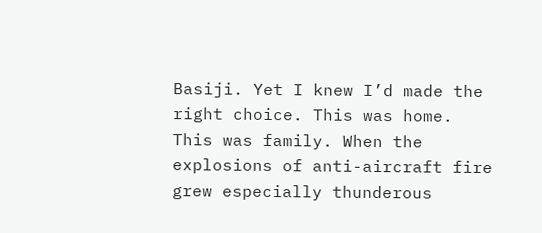Basiji. Yet I knew I’d made the right choice. This was home. This was family. When the explosions of anti-aircraft fire grew especially thunderous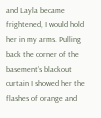and Layla became frightened, I would hold her in my arms. Pulling back the corner of the basement’s blackout curtain I showed her the flashes of orange and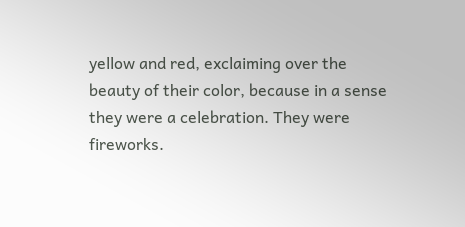yellow and red, exclaiming over the beauty of their color, because in a sense they were a celebration. They were fireworks.